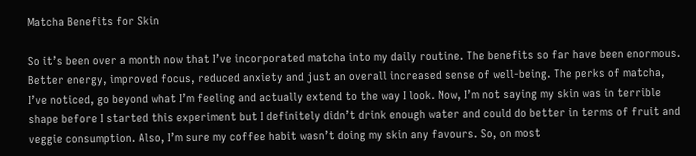Matcha Benefits for Skin

So it’s been over a month now that I’ve incorporated matcha into my daily routine. The benefits so far have been enormous. Better energy, improved focus, reduced anxiety and just an overall increased sense of well-being. The perks of matcha, I’ve noticed, go beyond what I’m feeling and actually extend to the way I look. Now, I’m not saying my skin was in terrible shape before I started this experiment but I definitely didn’t drink enough water and could do better in terms of fruit and veggie consumption. Also, I’m sure my coffee habit wasn’t doing my skin any favours. So, on most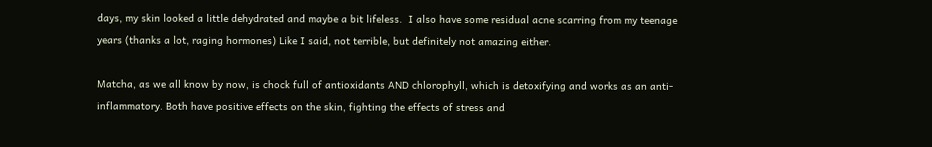days, my skin looked a little dehydrated and maybe a bit lifeless.  I also have some residual acne scarring from my teenage years (thanks a lot, raging hormones) Like I said, not terrible, but definitely not amazing either.

Matcha, as we all know by now, is chock full of antioxidants AND chlorophyll, which is detoxifying and works as an anti-inflammatory. Both have positive effects on the skin, fighting the effects of stress and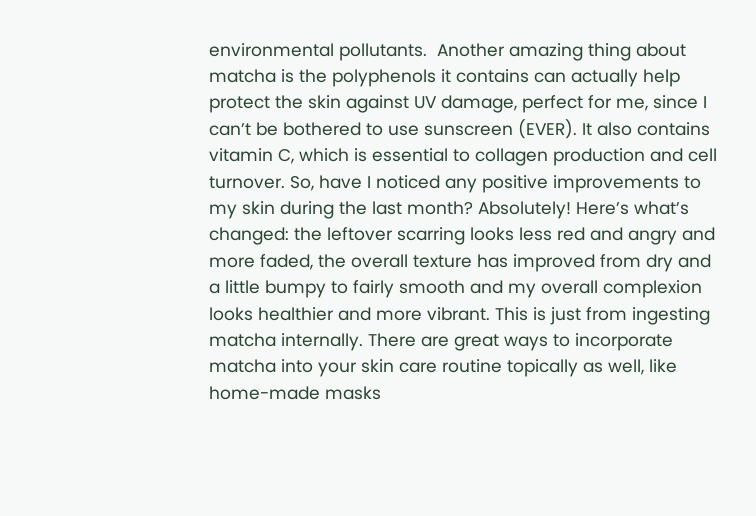environmental pollutants.  Another amazing thing about matcha is the polyphenols it contains can actually help protect the skin against UV damage, perfect for me, since I can’t be bothered to use sunscreen (EVER). It also contains vitamin C, which is essential to collagen production and cell turnover. So, have I noticed any positive improvements to my skin during the last month? Absolutely! Here’s what’s changed: the leftover scarring looks less red and angry and more faded, the overall texture has improved from dry and a little bumpy to fairly smooth and my overall complexion looks healthier and more vibrant. This is just from ingesting matcha internally. There are great ways to incorporate matcha into your skin care routine topically as well, like home-made masks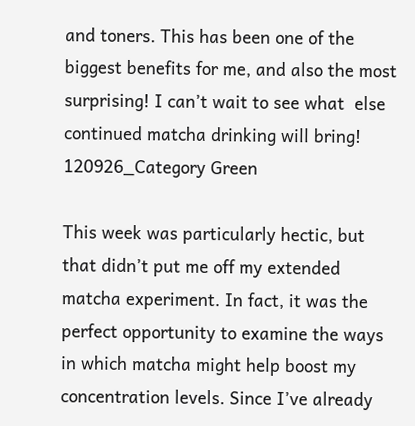and toners. This has been one of the biggest benefits for me, and also the most surprising! I can’t wait to see what  else continued matcha drinking will bring! 120926_Category Green

This week was particularly hectic, but that didn’t put me off my extended matcha experiment. In fact, it was the perfect opportunity to examine the ways in which matcha might help boost my concentration levels. Since I’ve already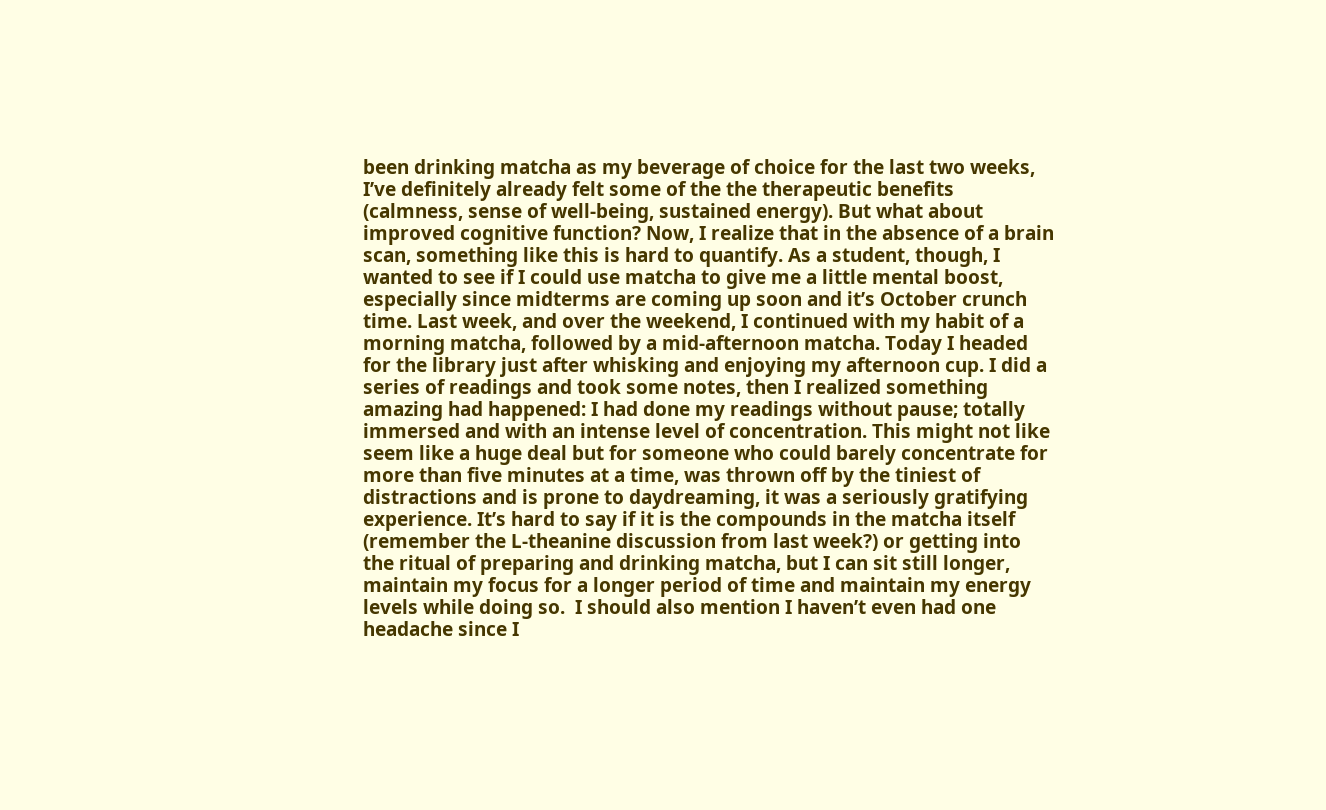been drinking matcha as my beverage of choice for the last two weeks, I’ve definitely already felt some of the the therapeutic benefits (calmness, sense of well-being, sustained energy). But what about improved cognitive function? Now, I realize that in the absence of a brain scan, something like this is hard to quantify. As a student, though, I wanted to see if I could use matcha to give me a little mental boost, especially since midterms are coming up soon and it’s October crunch time. Last week, and over the weekend, I continued with my habit of a morning matcha, followed by a mid-afternoon matcha. Today I headed for the library just after whisking and enjoying my afternoon cup. I did a series of readings and took some notes, then I realized something amazing had happened: I had done my readings without pause; totally immersed and with an intense level of concentration. This might not like seem like a huge deal but for someone who could barely concentrate for more than five minutes at a time, was thrown off by the tiniest of distractions and is prone to daydreaming, it was a seriously gratifying experience. It’s hard to say if it is the compounds in the matcha itself (remember the L-theanine discussion from last week?) or getting into the ritual of preparing and drinking matcha, but I can sit still longer, maintain my focus for a longer period of time and maintain my energy levels while doing so.  I should also mention I haven’t even had one headache since I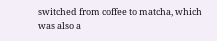switched from coffee to matcha, which was also a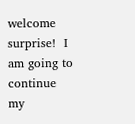welcome surprise!  I am going to continue my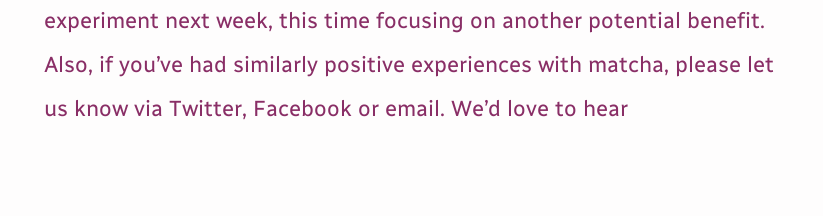experiment next week, this time focusing on another potential benefit. Also, if you’ve had similarly positive experiences with matcha, please let us know via Twitter, Facebook or email. We’d love to hear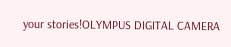your stories!OLYMPUS DIGITAL CAMERA